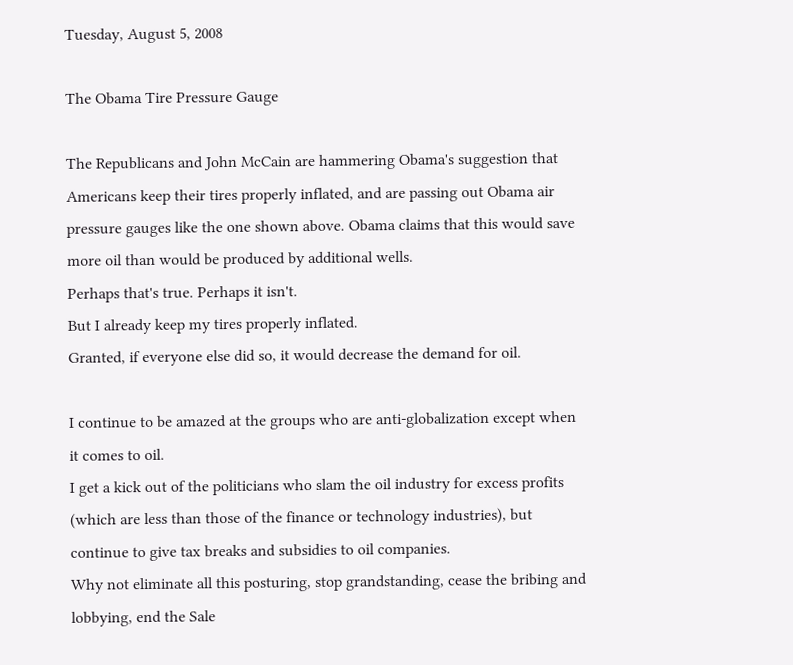Tuesday, August 5, 2008

The Obama Tire Pressure Gauge

The Republicans and John McCain are hammering Obama's suggestion that Americans keep their tires properly inflated, and are passing out Obama air pressure gauges like the one shown above. Obama claims that this would save more oil than would be produced by additional wells.
Perhaps that's true. Perhaps it isn't.
But I already keep my tires properly inflated.
Granted, if everyone else did so, it would decrease the demand for oil.

I continue to be amazed at the groups who are anti-globalization except when it comes to oil.
I get a kick out of the politicians who slam the oil industry for excess profits (which are less than those of the finance or technology industries), but continue to give tax breaks and subsidies to oil companies.
Why not eliminate all this posturing, stop grandstanding, cease the bribing and lobbying, end the Sale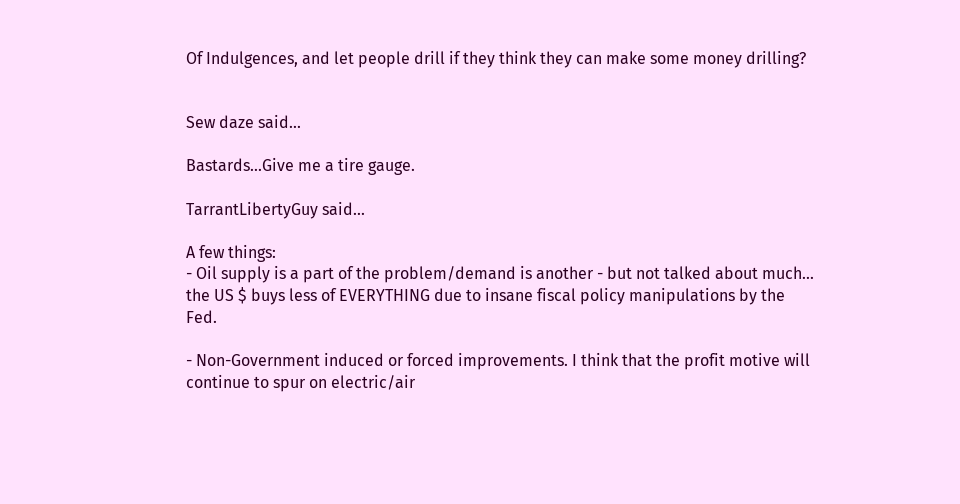Of Indulgences, and let people drill if they think they can make some money drilling?


Sew daze said...

Bastards...Give me a tire gauge.

TarrantLibertyGuy said...

A few things:
- Oil supply is a part of the problem/demand is another - but not talked about much... the US $ buys less of EVERYTHING due to insane fiscal policy manipulations by the Fed.

- Non-Government induced or forced improvements. I think that the profit motive will continue to spur on electric/air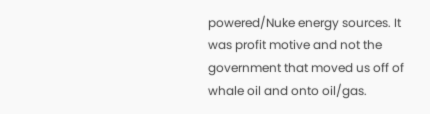powered/Nuke energy sources. It was profit motive and not the government that moved us off of whale oil and onto oil/gas.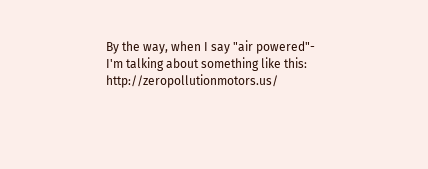By the way, when I say "air powered"- I'm talking about something like this: http://zeropollutionmotors.us/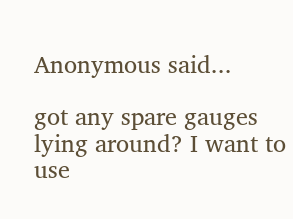Anonymous said...

got any spare gauges lying around? I want to use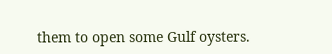them to open some Gulf oysters.